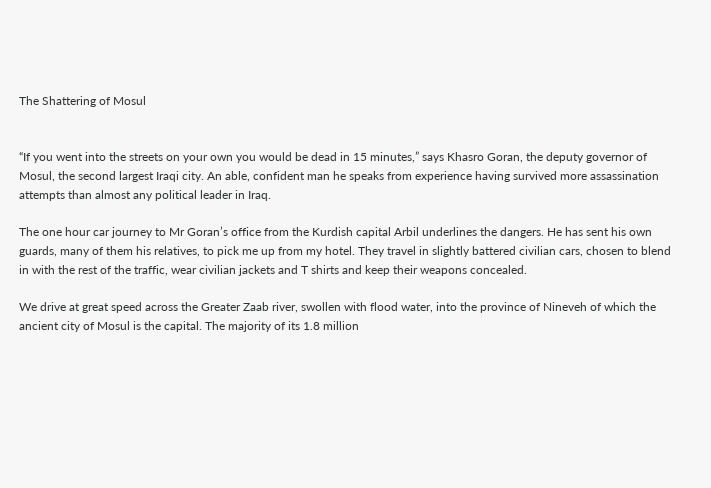The Shattering of Mosul


“If you went into the streets on your own you would be dead in 15 minutes,” says Khasro Goran, the deputy governor of Mosul, the second largest Iraqi city. An able, confident man he speaks from experience having survived more assassination attempts than almost any political leader in Iraq.

The one hour car journey to Mr Goran’s office from the Kurdish capital Arbil underlines the dangers. He has sent his own guards, many of them his relatives, to pick me up from my hotel. They travel in slightly battered civilian cars, chosen to blend in with the rest of the traffic, wear civilian jackets and T shirts and keep their weapons concealed.

We drive at great speed across the Greater Zaab river, swollen with flood water, into the province of Nineveh of which the ancient city of Mosul is the capital. The majority of its 1.8 million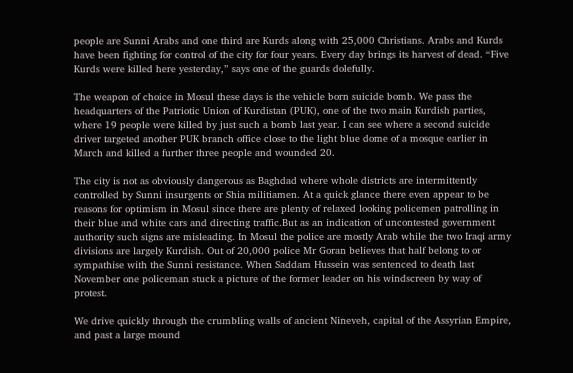people are Sunni Arabs and one third are Kurds along with 25,000 Christians. Arabs and Kurds have been fighting for control of the city for four years. Every day brings its harvest of dead. “Five Kurds were killed here yesterday,” says one of the guards dolefully.

The weapon of choice in Mosul these days is the vehicle born suicide bomb. We pass the headquarters of the Patriotic Union of Kurdistan (PUK), one of the two main Kurdish parties, where 19 people were killed by just such a bomb last year. I can see where a second suicide driver targeted another PUK branch office close to the light blue dome of a mosque earlier in March and killed a further three people and wounded 20.

The city is not as obviously dangerous as Baghdad where whole districts are intermittently controlled by Sunni insurgents or Shia militiamen. At a quick glance there even appear to be reasons for optimism in Mosul since there are plenty of relaxed looking policemen patrolling in their blue and white cars and directing traffic.But as an indication of uncontested government authority such signs are misleading. In Mosul the police are mostly Arab while the two Iraqi army divisions are largely Kurdish. Out of 20,000 police Mr Goran believes that half belong to or sympathise with the Sunni resistance. When Saddam Hussein was sentenced to death last November one policeman stuck a picture of the former leader on his windscreen by way of protest.

We drive quickly through the crumbling walls of ancient Nineveh, capital of the Assyrian Empire, and past a large mound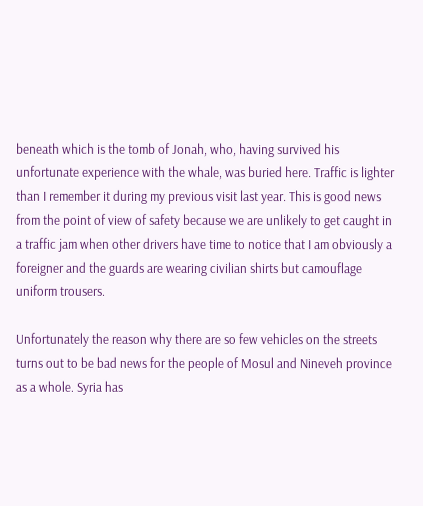beneath which is the tomb of Jonah, who, having survived his unfortunate experience with the whale, was buried here. Traffic is lighter than I remember it during my previous visit last year. This is good news from the point of view of safety because we are unlikely to get caught in a traffic jam when other drivers have time to notice that I am obviously a foreigner and the guards are wearing civilian shirts but camouflage uniform trousers.

Unfortunately the reason why there are so few vehicles on the streets turns out to be bad news for the people of Mosul and Nineveh province as a whole. Syria has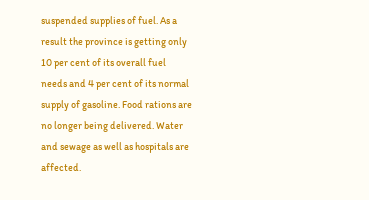suspended supplies of fuel. As a result the province is getting only 10 per cent of its overall fuel needs and 4 per cent of its normal supply of gasoline. Food rations are no longer being delivered. Water and sewage as well as hospitals are affected.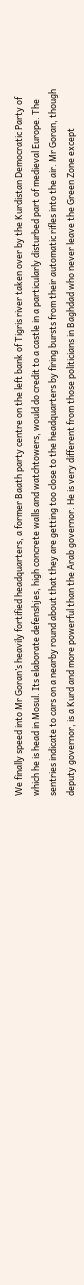We finally speed into Mr Goran’s heavily fortified headquarters, a former Baath party centre on the left bank of Tigris river taken over by the Kurdistan Democratic Party of which he is head in Mosul. Its elaborate defenshjes, high concrete walls and watchtowers, would do credit to a castle in a particularly disturbed part of medieval Europe. The sentries indicate to cars on a nearby round about that they are getting too close to the headquarters by firing bursts from their automatic rifles into the air. Mr Goran, though deputy governor, is a Kurd and more powerful than the Arab governor. He is very different from those politicians in Baghdad who never leave the Green Zone except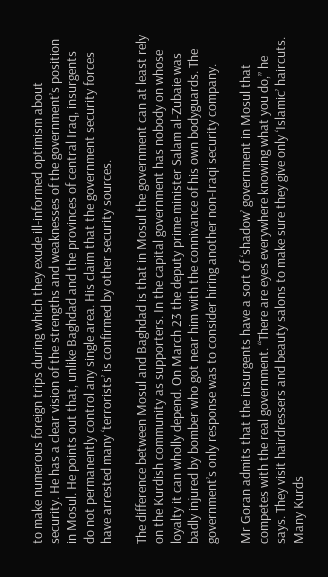to make numerous foreign trips during which they exude ill-informed optimism about security. He has a clear vision of the strengths and weaknesses of the government’s position in Mosul. He points out that, unlike Baghdad and the provinces of central Iraq, insurgents do not permanently control any single area. His claim that the government security forces have arrested many ‘terrorists’ is confirmed by other security sources.

The difference between Mosul and Baghdad is that in Mosul the government can at least rely on the Kurdish community as supporters. In the capital government has nobody on whose loyalty it can wholly depend. On March 23 the deputy prime minister Salam al-Zubaie was badly injured by bomber who got near him with the connivance of his own bodyguards. The government’s only response was to consider hiring another non-Iraqi security company.

Mr Goran admits that the insurgents have a sort of ‘shadow’ government in Mosul that competes with the real government. “There are eyes everywhere knowing what you do,” he says. They visit hairdressers and beauty salons to make sure they give only ‘Islamic’ haircuts. Many Kurds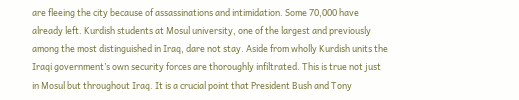are fleeing the city because of assassinations and intimidation. Some 70,000 have already left. Kurdish students at Mosul university, one of the largest and previously among the most distinguished in Iraq, dare not stay. Aside from wholly Kurdish units the Iraqi government’s own security forces are thoroughly infiltrated. This is true not just in Mosul but throughout Iraq. It is a crucial point that President Bush and Tony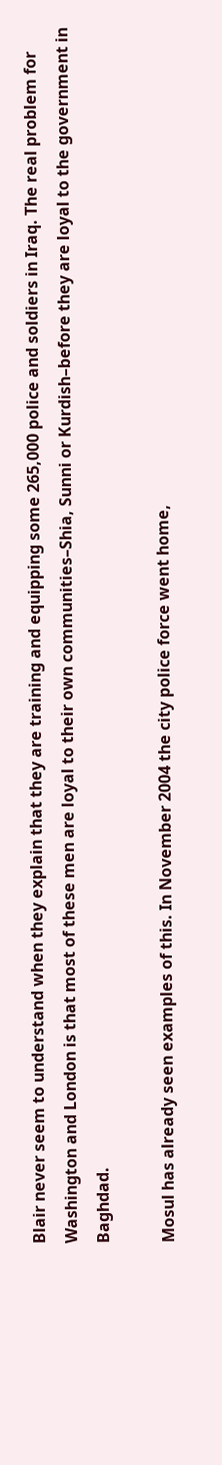Blair never seem to understand when they explain that they are training and equipping some 265,000 police and soldiers in Iraq. The real problem for Washington and London is that most of these men are loyal to their own communities–Shia, Sunni or Kurdish–before they are loyal to the government in Baghdad.

Mosul has already seen examples of this. In November 2004 the city police force went home,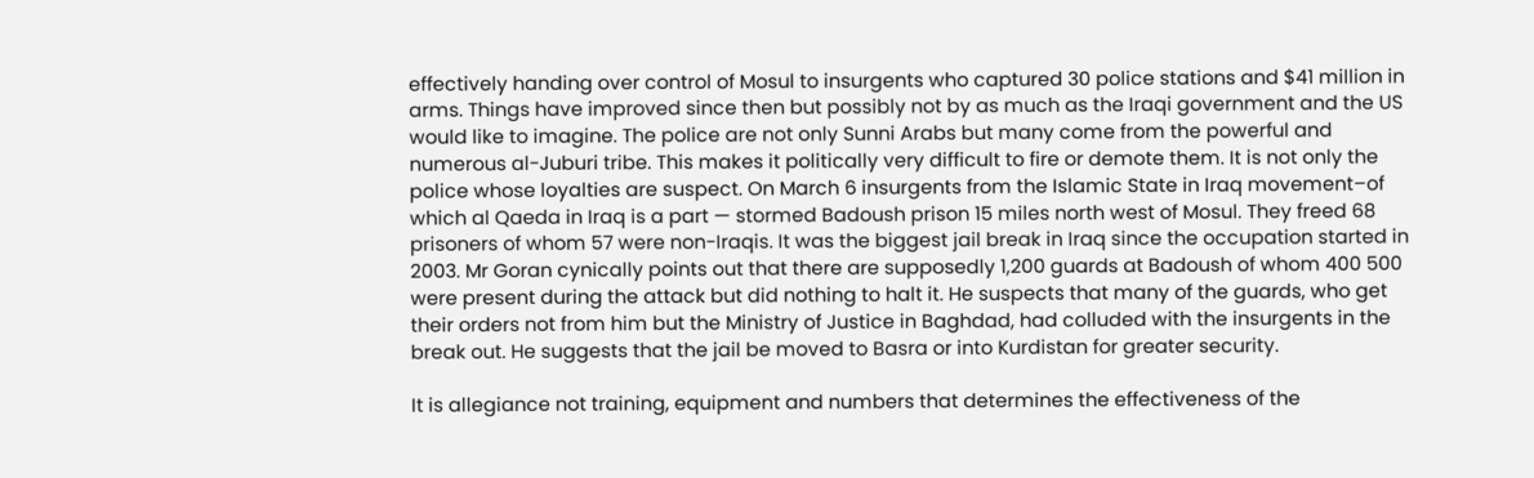effectively handing over control of Mosul to insurgents who captured 30 police stations and $41 million in arms. Things have improved since then but possibly not by as much as the Iraqi government and the US would like to imagine. The police are not only Sunni Arabs but many come from the powerful and numerous al-Juburi tribe. This makes it politically very difficult to fire or demote them. It is not only the police whose loyalties are suspect. On March 6 insurgents from the Islamic State in Iraq movement–of which al Qaeda in Iraq is a part — stormed Badoush prison 15 miles north west of Mosul. They freed 68 prisoners of whom 57 were non-Iraqis. It was the biggest jail break in Iraq since the occupation started in 2003. Mr Goran cynically points out that there are supposedly 1,200 guards at Badoush of whom 400 500 were present during the attack but did nothing to halt it. He suspects that many of the guards, who get their orders not from him but the Ministry of Justice in Baghdad, had colluded with the insurgents in the break out. He suggests that the jail be moved to Basra or into Kurdistan for greater security.

It is allegiance not training, equipment and numbers that determines the effectiveness of the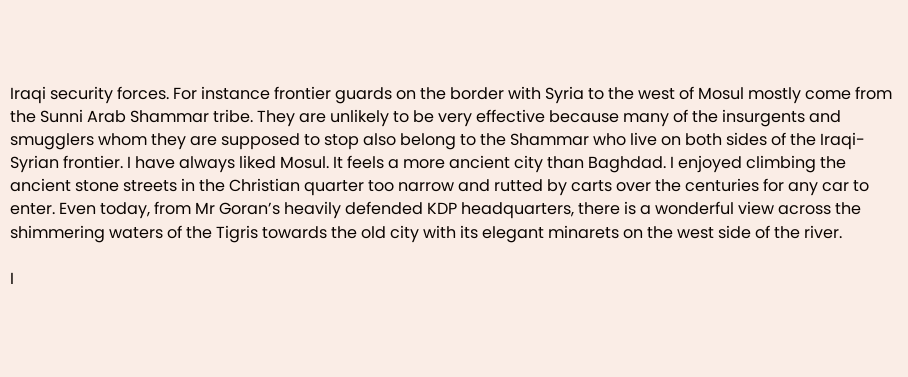Iraqi security forces. For instance frontier guards on the border with Syria to the west of Mosul mostly come from the Sunni Arab Shammar tribe. They are unlikely to be very effective because many of the insurgents and smugglers whom they are supposed to stop also belong to the Shammar who live on both sides of the Iraqi-Syrian frontier. I have always liked Mosul. It feels a more ancient city than Baghdad. I enjoyed climbing the ancient stone streets in the Christian quarter too narrow and rutted by carts over the centuries for any car to enter. Even today, from Mr Goran’s heavily defended KDP headquarters, there is a wonderful view across the shimmering waters of the Tigris towards the old city with its elegant minarets on the west side of the river.

I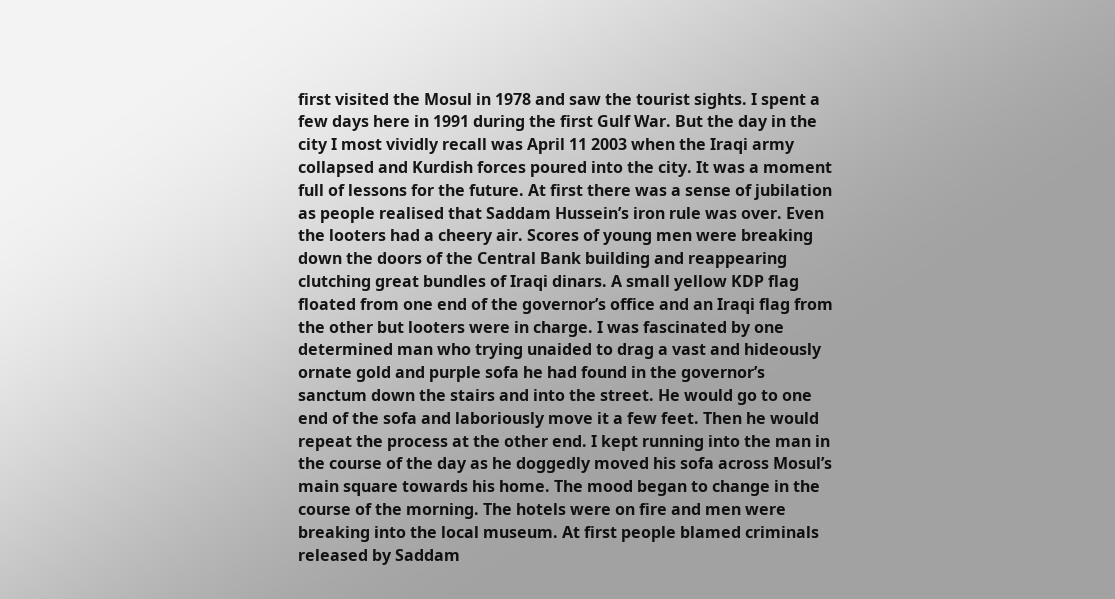first visited the Mosul in 1978 and saw the tourist sights. I spent a few days here in 1991 during the first Gulf War. But the day in the city I most vividly recall was April 11 2003 when the Iraqi army collapsed and Kurdish forces poured into the city. It was a moment full of lessons for the future. At first there was a sense of jubilation as people realised that Saddam Hussein’s iron rule was over. Even the looters had a cheery air. Scores of young men were breaking down the doors of the Central Bank building and reappearing clutching great bundles of Iraqi dinars. A small yellow KDP flag floated from one end of the governor’s office and an Iraqi flag from the other but looters were in charge. I was fascinated by one determined man who trying unaided to drag a vast and hideously ornate gold and purple sofa he had found in the governor’s sanctum down the stairs and into the street. He would go to one end of the sofa and laboriously move it a few feet. Then he would repeat the process at the other end. I kept running into the man in the course of the day as he doggedly moved his sofa across Mosul’s main square towards his home. The mood began to change in the course of the morning. The hotels were on fire and men were breaking into the local museum. At first people blamed criminals released by Saddam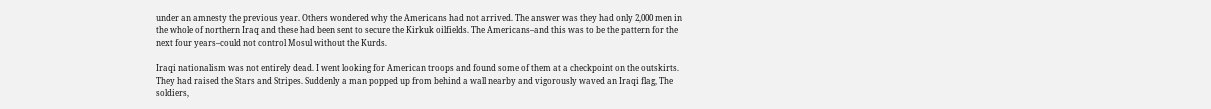under an amnesty the previous year. Others wondered why the Americans had not arrived. The answer was they had only 2,000 men in the whole of northern Iraq and these had been sent to secure the Kirkuk oilfields. The Americans–and this was to be the pattern for the next four years–could not control Mosul without the Kurds.

Iraqi nationalism was not entirely dead. I went looking for American troops and found some of them at a checkpoint on the outskirts. They had raised the Stars and Stripes. Suddenly a man popped up from behind a wall nearby and vigorously waved an Iraqi flag, The soldiers,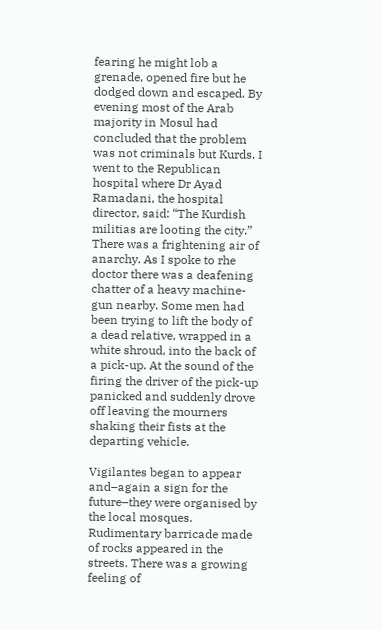fearing he might lob a grenade, opened fire but he dodged down and escaped. By evening most of the Arab majority in Mosul had concluded that the problem was not criminals but Kurds. I went to the Republican hospital where Dr Ayad Ramadani, the hospital director, said: “The Kurdish militias are looting the city.” There was a frightening air of anarchy. As I spoke to rhe doctor there was a deafening chatter of a heavy machine-gun nearby. Some men had been trying to lift the body of a dead relative, wrapped in a white shroud, into the back of a pick-up. At the sound of the firing the driver of the pick-up panicked and suddenly drove off leaving the mourners shaking their fists at the departing vehicle.

Vigilantes began to appear and–again a sign for the future–they were organised by the local mosques. Rudimentary barricade made of rocks appeared in the streets. There was a growing feeling of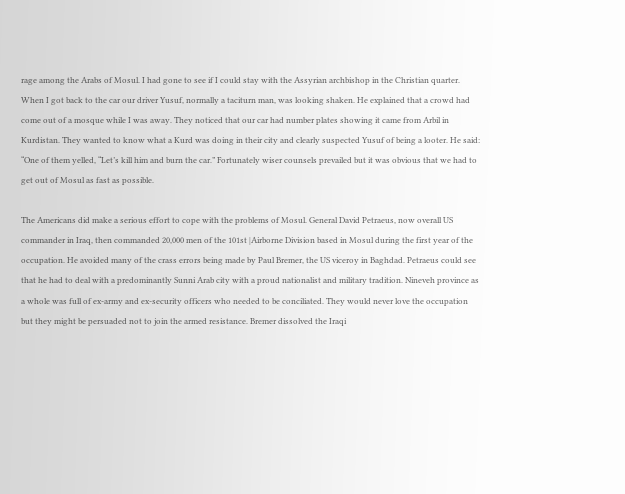rage among the Arabs of Mosul. I had gone to see if I could stay with the Assyrian archbishop in the Christian quarter. When I got back to the car our driver Yusuf, normally a taciturn man, was looking shaken. He explained that a crowd had come out of a mosque while I was away. They noticed that our car had number plates showing it came from Arbil in Kurdistan. They wanted to know what a Kurd was doing in their city and clearly suspected Yusuf of being a looter. He said: “One of them yelled, “Let’s kill him and burn the car.” Fortunately wiser counsels prevailed but it was obvious that we had to get out of Mosul as fast as possible.

The Americans did make a serious effort to cope with the problems of Mosul. General David Petraeus, now overall US commander in Iraq, then commanded 20,000 men of the 101st |Airborne Division based in Mosul during the first year of the occupation. He avoided many of the crass errors being made by Paul Bremer, the US viceroy in Baghdad. Petraeus could see that he had to deal with a predominantly Sunni Arab city with a proud nationalist and military tradition. Nineveh province as a whole was full of ex-army and ex-security officers who needed to be conciliated. They would never love the occupation but they might be persuaded not to join the armed resistance. Bremer dissolved the Iraqi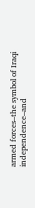armed forces–the symbol of Iraqi independence–and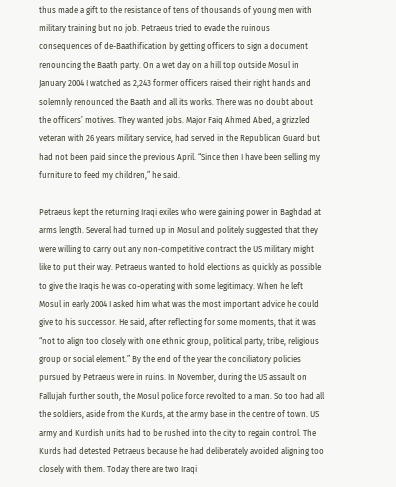thus made a gift to the resistance of tens of thousands of young men with military training but no job. Petraeus tried to evade the ruinous consequences of de-Baathification by getting officers to sign a document renouncing the Baath party. On a wet day on a hill top outside Mosul in January 2004 I watched as 2,243 former officers raised their right hands and solemnly renounced the Baath and all its works. There was no doubt about the officers’ motives. They wanted jobs. Major Faiq Ahmed Abed, a grizzled veteran with 26 years military service, had served in the Republican Guard but had not been paid since the previous April. “Since then I have been selling my furniture to feed my children,” he said.

Petraeus kept the returning Iraqi exiles who were gaining power in Baghdad at arms length. Several had turned up in Mosul and politely suggested that they were willing to carry out any non-competitive contract the US military might like to put their way. Petraeus wanted to hold elections as quickly as possible to give the Iraqis he was co-operating with some legitimacy. When he left Mosul in early 2004 I asked him what was the most important advice he could give to his successor. He said, after reflecting for some moments, that it was “not to align too closely with one ethnic group, political party, tribe, religious group or social element.” By the end of the year the conciliatory policies pursued by Petraeus were in ruins. In November, during the US assault on Fallujah further south, the Mosul police force revolted to a man. So too had all the soldiers, aside from the Kurds, at the army base in the centre of town. US army and Kurdish units had to be rushed into the city to regain control. The Kurds had detested Petraeus because he had deliberately avoided aligning too closely with them. Today there are two Iraqi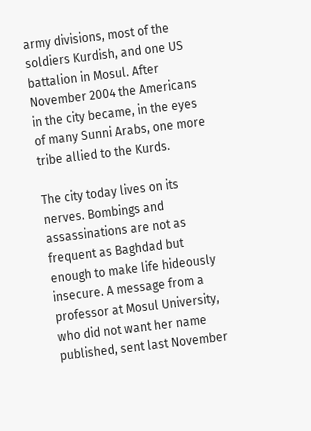army divisions, most of the soldiers Kurdish, and one US battalion in Mosul. After November 2004 the Americans in the city became, in the eyes of many Sunni Arabs, one more tribe allied to the Kurds.

The city today lives on its nerves. Bombings and assassinations are not as frequent as Baghdad but enough to make life hideously insecure. A message from a professor at Mosul University, who did not want her name published, sent last November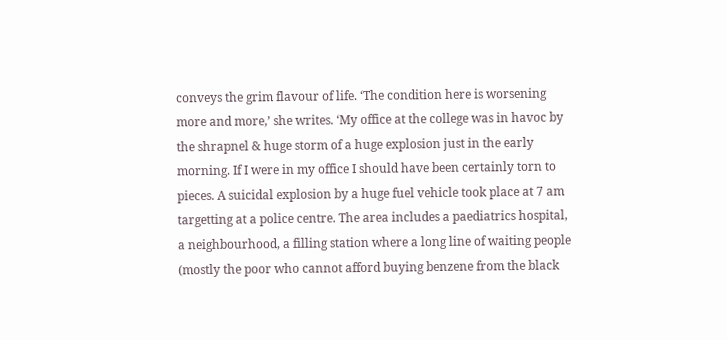conveys the grim flavour of life. ‘The condition here is worsening more and more,’ she writes. ‘My office at the college was in havoc by the shrapnel & huge storm of a huge explosion just in the early morning. If I were in my office I should have been certainly torn to pieces. A suicidal explosion by a huge fuel vehicle took place at 7 am targetting at a police centre. The area includes a paediatrics hospital, a neighbourhood, a filling station where a long line of waiting people (mostly the poor who cannot afford buying benzene from the black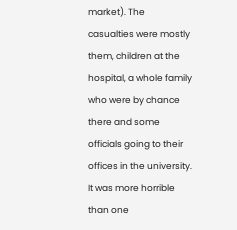market). The casualties were mostly them, children at the hospital, a whole family who were by chance there and some officials going to their offices in the university. It was more horrible than one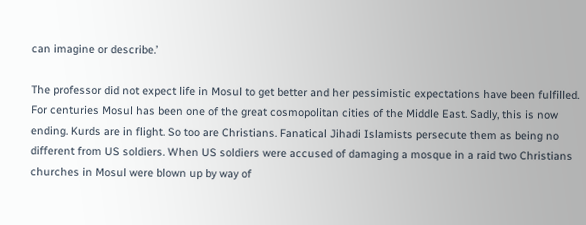can imagine or describe.’

The professor did not expect life in Mosul to get better and her pessimistic expectations have been fulfilled. For centuries Mosul has been one of the great cosmopolitan cities of the Middle East. Sadly, this is now ending. Kurds are in flight. So too are Christians. Fanatical Jihadi Islamists persecute them as being no different from US soldiers. When US soldiers were accused of damaging a mosque in a raid two Christians churches in Mosul were blown up by way of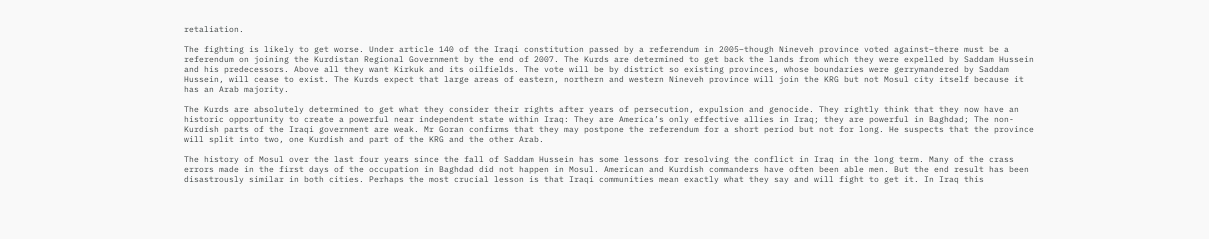retaliation.

The fighting is likely to get worse. Under article 140 of the Iraqi constitution passed by a referendum in 2005–though Nineveh province voted against–there must be a referendum on joining the Kurdistan Regional Government by the end of 2007. The Kurds are determined to get back the lands from which they were expelled by Saddam Hussein and his predecessors. Above all they want Kirkuk and its oilfields. The vote will be by district so existing provinces, whose boundaries were gerrymandered by Saddam Hussein, will cease to exist. The Kurds expect that large areas of eastern, northern and western Nineveh province will join the KRG but not Mosul city itself because it has an Arab majority.

The Kurds are absolutely determined to get what they consider their rights after years of persecution, expulsion and genocide. They rightly think that they now have an historic opportunity to create a powerful near independent state within Iraq: They are America’s only effective allies in Iraq; they are powerful in Baghdad; The non-Kurdish parts of the Iraqi government are weak. Mr Goran confirms that they may postpone the referendum for a short period but not for long. He suspects that the province will split into two, one Kurdish and part of the KRG and the other Arab.

The history of Mosul over the last four years since the fall of Saddam Hussein has some lessons for resolving the conflict in Iraq in the long term. Many of the crass errors made in the first days of the occupation in Baghdad did not happen in Mosul. American and Kurdish commanders have often been able men. But the end result has been disastrously similar in both cities. Perhaps the most crucial lesson is that Iraqi communities mean exactly what they say and will fight to get it. In Iraq this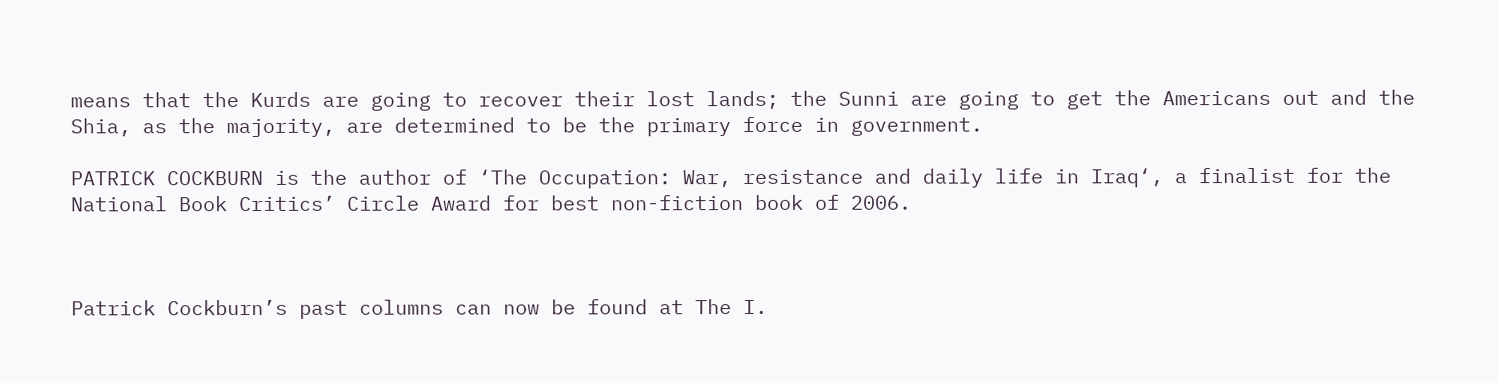means that the Kurds are going to recover their lost lands; the Sunni are going to get the Americans out and the Shia, as the majority, are determined to be the primary force in government.

PATRICK COCKBURN is the author of ‘The Occupation: War, resistance and daily life in Iraq‘, a finalist for the National Book Critics’ Circle Award for best non-fiction book of 2006.



Patrick Cockburn’s past columns can now be found at The I.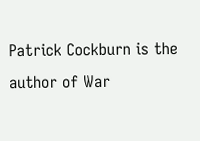Patrick Cockburn is the author of War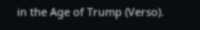in the Age of Trump (Verso).